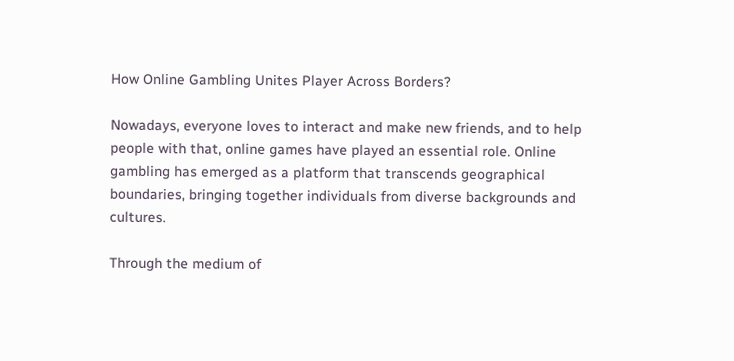How Online Gambling Unites Player Across Borders?

Nowadays, everyone loves to interact and make new friends, and to help people with that, online games have played an essential role. Online gambling has emerged as a platform that transcends geographical boundaries, bringing together individuals from diverse backgrounds and cultures.

Through the medium of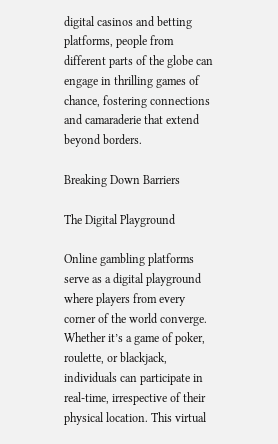digital casinos and betting platforms, people from different parts of the globe can engage in thrilling games of chance, fostering connections and camaraderie that extend beyond borders.

Breaking Down Barriers

The Digital Playground

Online gambling platforms serve as a digital playground where players from every corner of the world converge. Whether it’s a game of poker, roulette, or blackjack, individuals can participate in real-time, irrespective of their physical location. This virtual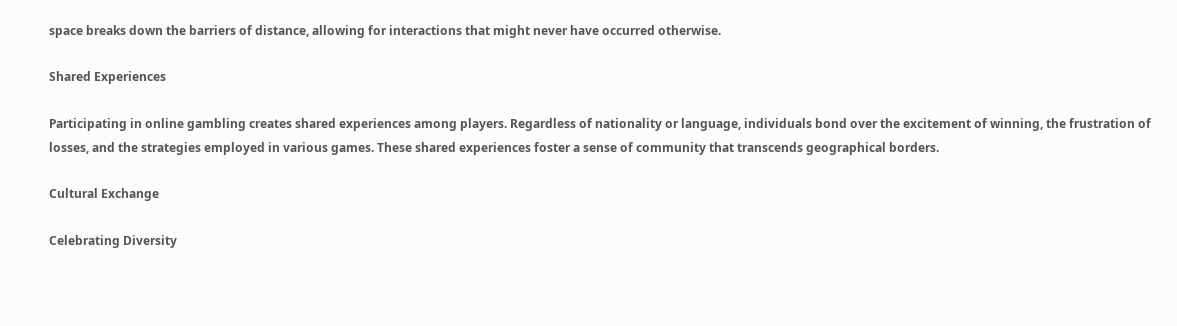space breaks down the barriers of distance, allowing for interactions that might never have occurred otherwise.

Shared Experiences

Participating in online gambling creates shared experiences among players. Regardless of nationality or language, individuals bond over the excitement of winning, the frustration of losses, and the strategies employed in various games. These shared experiences foster a sense of community that transcends geographical borders.

Cultural Exchange

Celebrating Diversity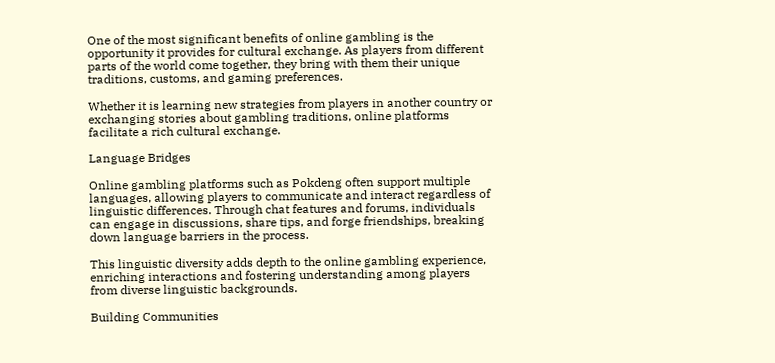One of the most significant benefits of online gambling is the opportunity it provides for cultural exchange. As players from different parts of the world come together, they bring with them their unique traditions, customs, and gaming preferences.

Whether it is learning new strategies from players in another country or exchanging stories about gambling traditions, online platforms facilitate a rich cultural exchange.

Language Bridges

Online gambling platforms such as Pokdeng often support multiple languages, allowing players to communicate and interact regardless of linguistic differences. Through chat features and forums, individuals can engage in discussions, share tips, and forge friendships, breaking down language barriers in the process.

This linguistic diversity adds depth to the online gambling experience, enriching interactions and fostering understanding among players from diverse linguistic backgrounds.

Building Communities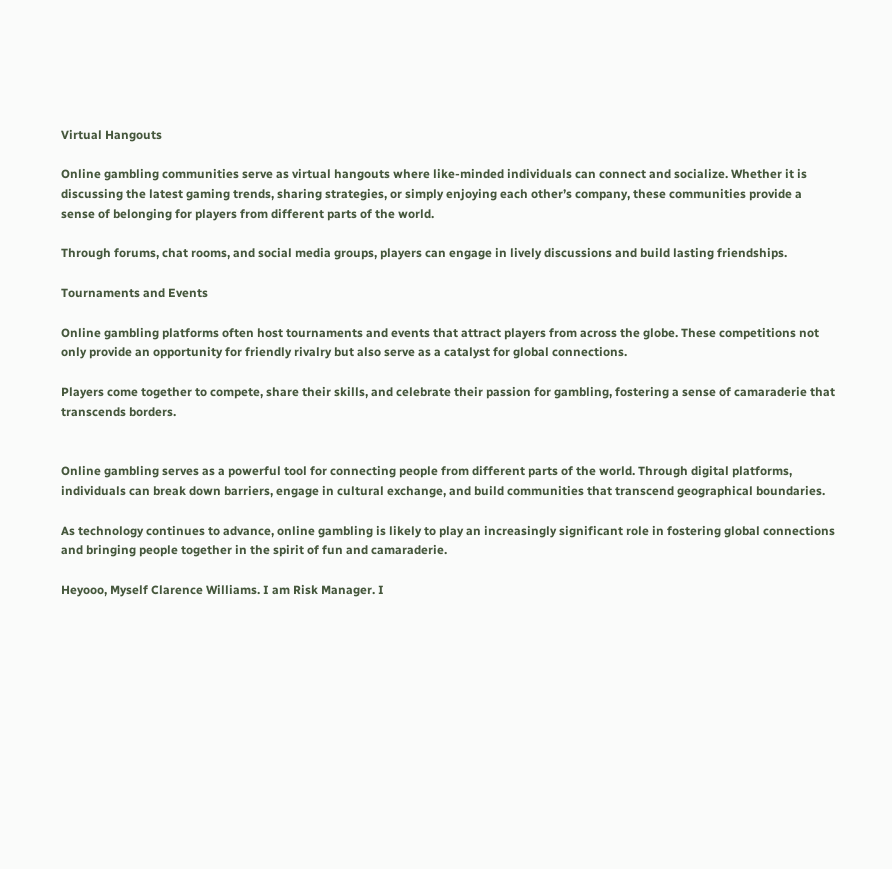Virtual Hangouts

Online gambling communities serve as virtual hangouts where like-minded individuals can connect and socialize. Whether it is discussing the latest gaming trends, sharing strategies, or simply enjoying each other’s company, these communities provide a sense of belonging for players from different parts of the world.

Through forums, chat rooms, and social media groups, players can engage in lively discussions and build lasting friendships.

Tournaments and Events

Online gambling platforms often host tournaments and events that attract players from across the globe. These competitions not only provide an opportunity for friendly rivalry but also serve as a catalyst for global connections.

Players come together to compete, share their skills, and celebrate their passion for gambling, fostering a sense of camaraderie that transcends borders.


Online gambling serves as a powerful tool for connecting people from different parts of the world. Through digital platforms, individuals can break down barriers, engage in cultural exchange, and build communities that transcend geographical boundaries.

As technology continues to advance, online gambling is likely to play an increasingly significant role in fostering global connections and bringing people together in the spirit of fun and camaraderie.

Heyooo, Myself Clarence Williams. I am Risk Manager. I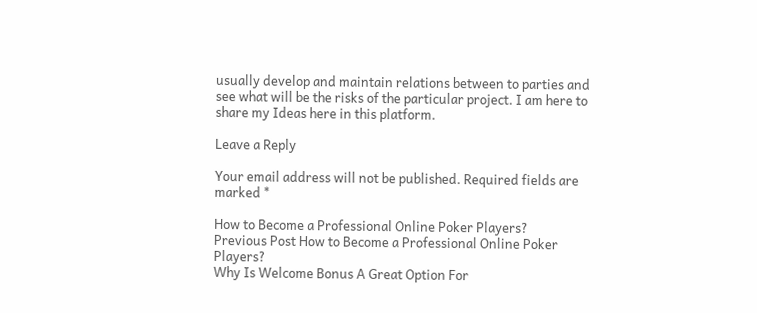usually develop and maintain relations between to parties and see what will be the risks of the particular project. I am here to share my Ideas here in this platform.

Leave a Reply

Your email address will not be published. Required fields are marked *

How to Become a Professional Online Poker Players?
Previous Post How to Become a Professional Online Poker Players?
Why Is Welcome Bonus A Great Option For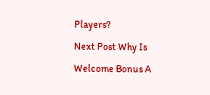Players?
Next Post Why Is Welcome Bonus A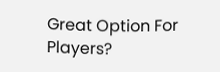Great Option For Players?